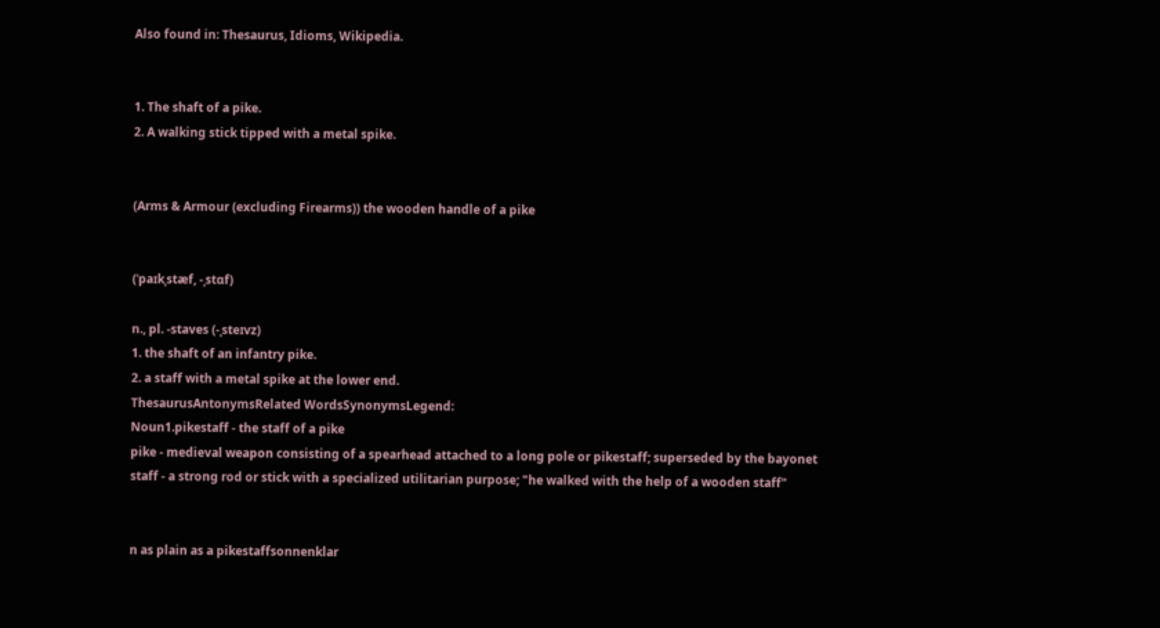Also found in: Thesaurus, Idioms, Wikipedia.


1. The shaft of a pike.
2. A walking stick tipped with a metal spike.


(Arms & Armour (excluding Firearms)) the wooden handle of a pike


(ˈpaɪkˌstæf, -ˌstɑf)

n., pl. -staves (-ˌsteɪvz)
1. the shaft of an infantry pike.
2. a staff with a metal spike at the lower end.
ThesaurusAntonymsRelated WordsSynonymsLegend:
Noun1.pikestaff - the staff of a pike
pike - medieval weapon consisting of a spearhead attached to a long pole or pikestaff; superseded by the bayonet
staff - a strong rod or stick with a specialized utilitarian purpose; "he walked with the help of a wooden staff"


n as plain as a pikestaffsonnenklar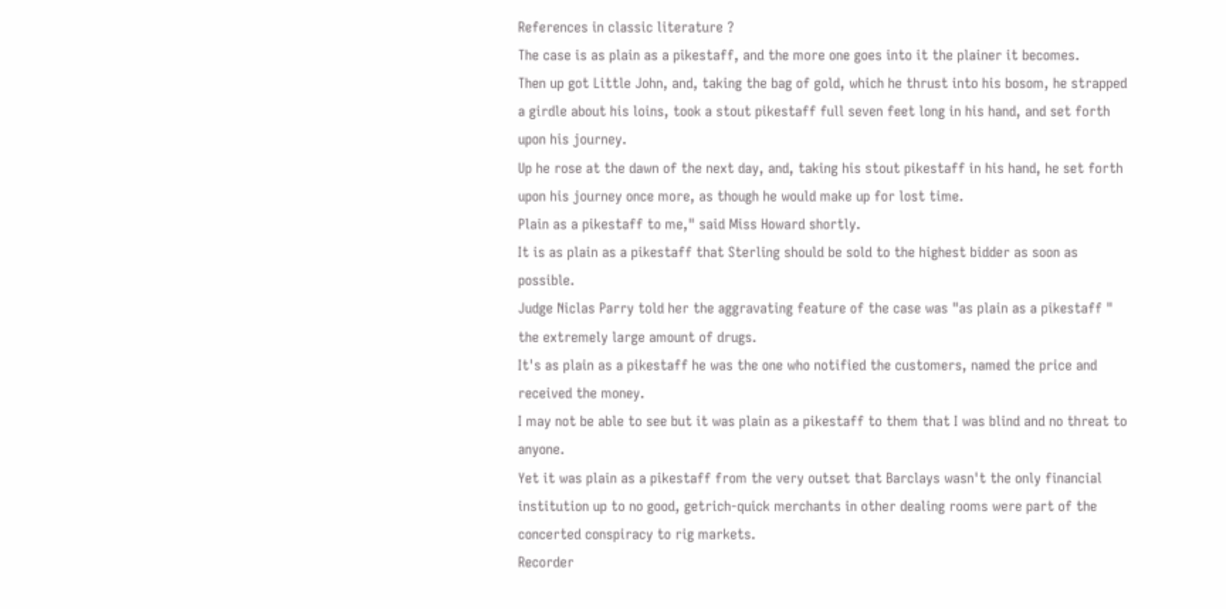References in classic literature ?
The case is as plain as a pikestaff, and the more one goes into it the plainer it becomes.
Then up got Little John, and, taking the bag of gold, which he thrust into his bosom, he strapped a girdle about his loins, took a stout pikestaff full seven feet long in his hand, and set forth upon his journey.
Up he rose at the dawn of the next day, and, taking his stout pikestaff in his hand, he set forth upon his journey once more, as though he would make up for lost time.
Plain as a pikestaff to me," said Miss Howard shortly.
It is as plain as a pikestaff that Sterling should be sold to the highest bidder as soon as possible.
Judge Niclas Parry told her the aggravating feature of the case was "as plain as a pikestaff " the extremely large amount of drugs.
It's as plain as a pikestaff he was the one who notified the customers, named the price and received the money.
I may not be able to see but it was plain as a pikestaff to them that I was blind and no threat to anyone.
Yet it was plain as a pikestaff from the very outset that Barclays wasn't the only financial institution up to no good, getrich-quick merchants in other dealing rooms were part of the concerted conspiracy to rig markets.
Recorder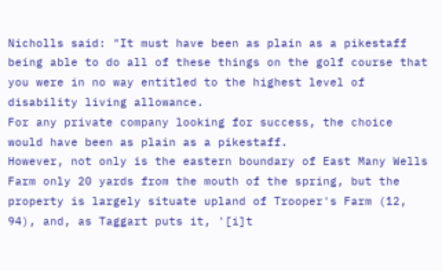Nicholls said: "It must have been as plain as a pikestaff being able to do all of these things on the golf course that you were in no way entitled to the highest level of disability living allowance.
For any private company looking for success, the choice would have been as plain as a pikestaff.
However, not only is the eastern boundary of East Many Wells Farm only 20 yards from the mouth of the spring, but the property is largely situate upland of Trooper's Farm (12, 94), and, as Taggart puts it, '[i]t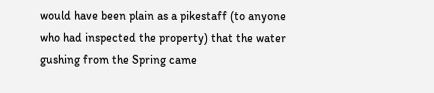would have been plain as a pikestaff (to anyone who had inspected the property) that the water gushing from the Spring came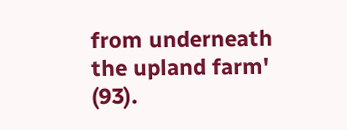from underneath the upland farm' (93).